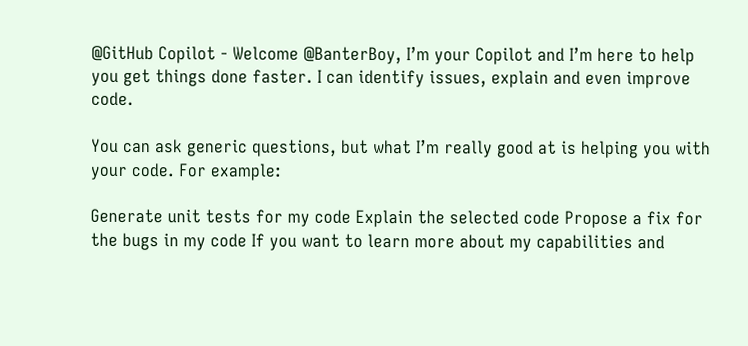@GitHub Copilot - Welcome @BanterBoy, I’m your Copilot and I’m here to help you get things done faster. I can identify issues, explain and even improve code.

You can ask generic questions, but what I’m really good at is helping you with your code. For example:

Generate unit tests for my code Explain the selected code Propose a fix for the bugs in my code If you want to learn more about my capabilities and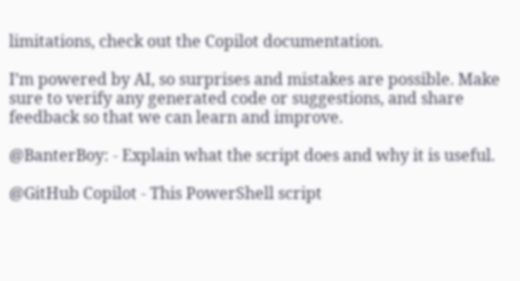limitations, check out the Copilot documentation.

I’m powered by AI, so surprises and mistakes are possible. Make sure to verify any generated code or suggestions, and share feedback so that we can learn and improve.

@BanterBoy: - Explain what the script does and why it is useful.

@GitHub Copilot - This PowerShell script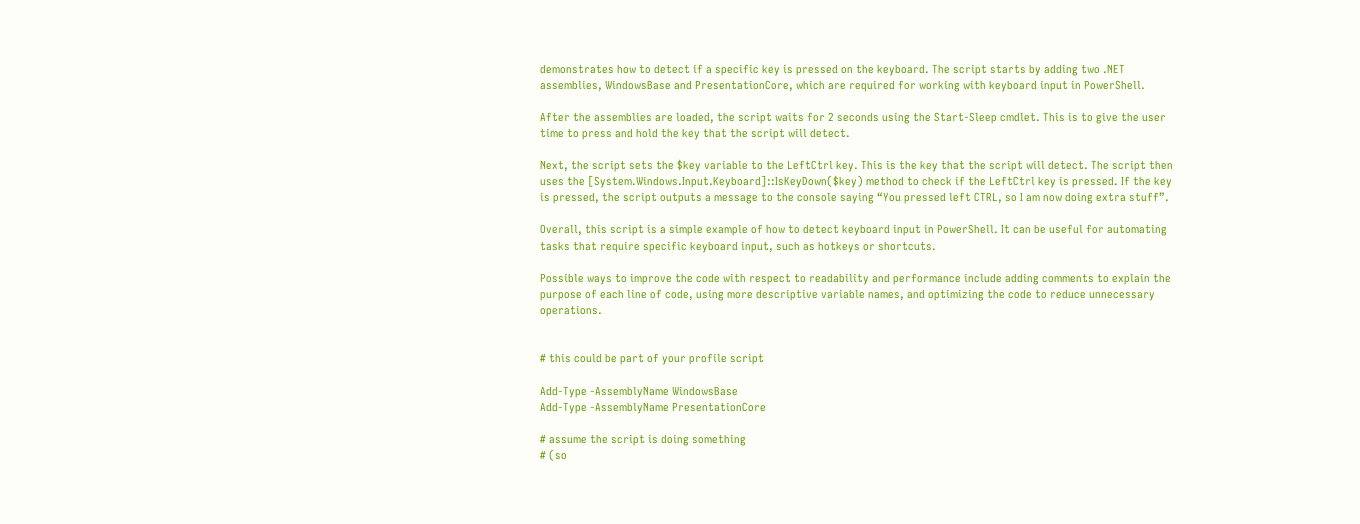demonstrates how to detect if a specific key is pressed on the keyboard. The script starts by adding two .NET assemblies, WindowsBase and PresentationCore, which are required for working with keyboard input in PowerShell.

After the assemblies are loaded, the script waits for 2 seconds using the Start-Sleep cmdlet. This is to give the user time to press and hold the key that the script will detect.

Next, the script sets the $key variable to the LeftCtrl key. This is the key that the script will detect. The script then uses the [System.Windows.Input.Keyboard]::IsKeyDown($key) method to check if the LeftCtrl key is pressed. If the key is pressed, the script outputs a message to the console saying “You pressed left CTRL, so I am now doing extra stuff”.

Overall, this script is a simple example of how to detect keyboard input in PowerShell. It can be useful for automating tasks that require specific keyboard input, such as hotkeys or shortcuts.

Possible ways to improve the code with respect to readability and performance include adding comments to explain the purpose of each line of code, using more descriptive variable names, and optimizing the code to reduce unnecessary operations.


# this could be part of your profile script

Add-Type -AssemblyName WindowsBase
Add-Type -AssemblyName PresentationCore

# assume the script is doing something
# (so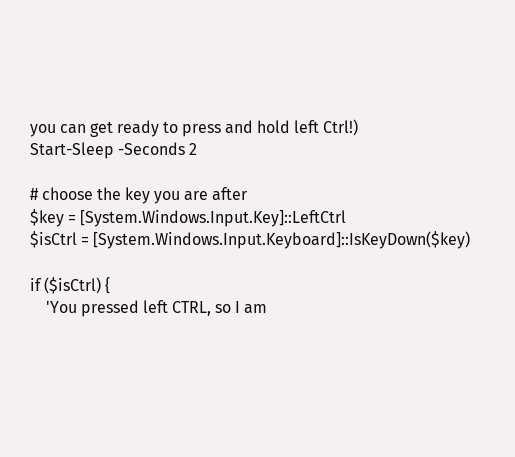you can get ready to press and hold left Ctrl!)
Start-Sleep -Seconds 2

# choose the key you are after
$key = [System.Windows.Input.Key]::LeftCtrl
$isCtrl = [System.Windows.Input.Keyboard]::IsKeyDown($key)

if ($isCtrl) {
    'You pressed left CTRL, so I am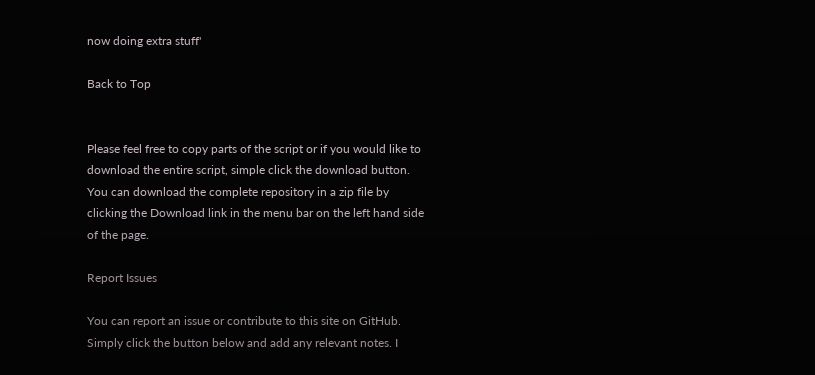now doing extra stuff'

Back to Top


Please feel free to copy parts of the script or if you would like to download the entire script, simple click the download button. You can download the complete repository in a zip file by clicking the Download link in the menu bar on the left hand side of the page.

Report Issues

You can report an issue or contribute to this site on GitHub. Simply click the button below and add any relevant notes. I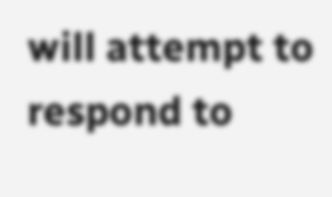will attempt to respond to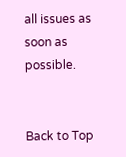all issues as soon as possible.


Back to Top